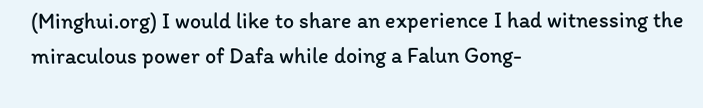(Minghui.org) I would like to share an experience I had witnessing the miraculous power of Dafa while doing a Falun Gong-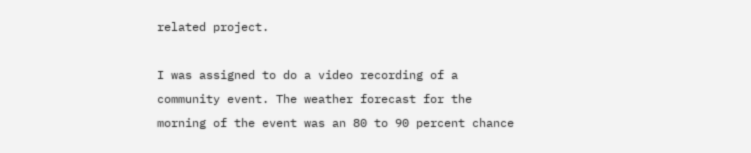related project.

I was assigned to do a video recording of a community event. The weather forecast for the morning of the event was an 80 to 90 percent chance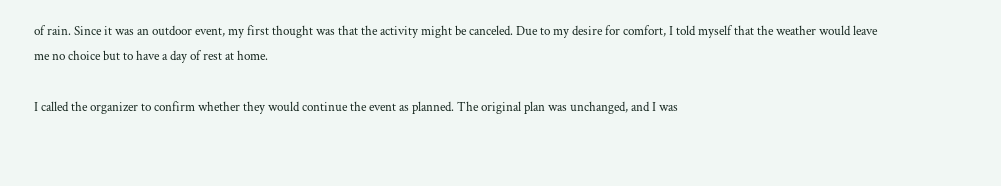of rain. Since it was an outdoor event, my first thought was that the activity might be canceled. Due to my desire for comfort, I told myself that the weather would leave me no choice but to have a day of rest at home.

I called the organizer to confirm whether they would continue the event as planned. The original plan was unchanged, and I was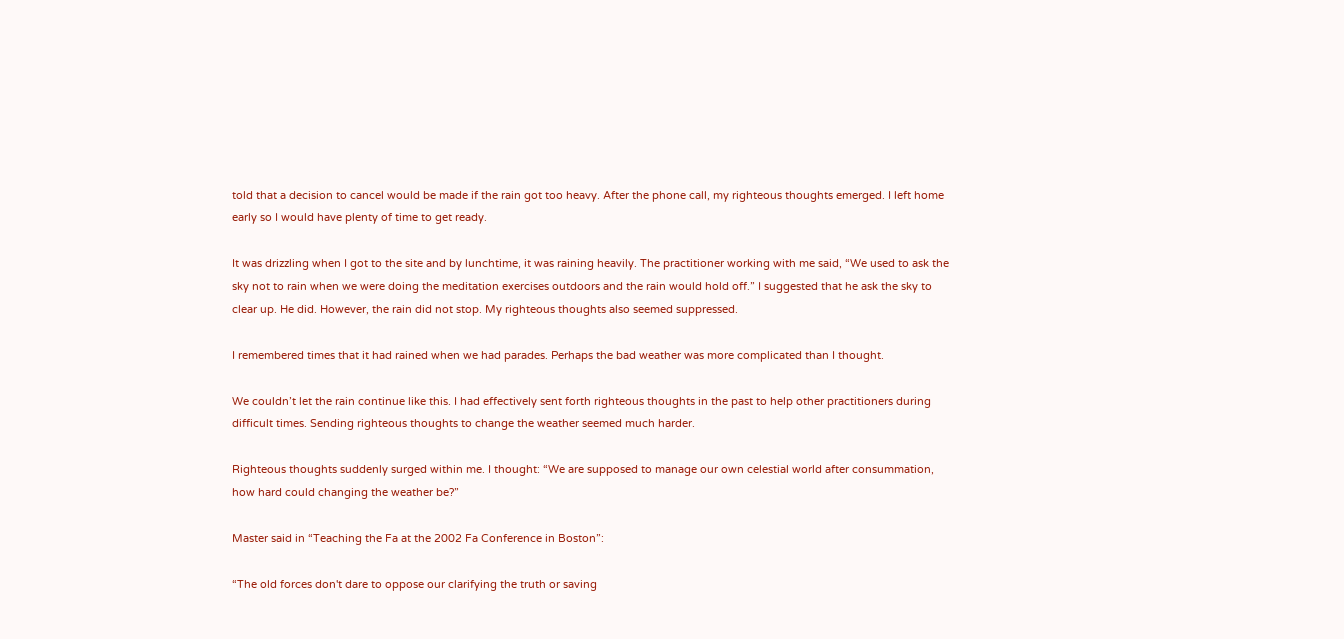told that a decision to cancel would be made if the rain got too heavy. After the phone call, my righteous thoughts emerged. I left home early so I would have plenty of time to get ready.

It was drizzling when I got to the site and by lunchtime, it was raining heavily. The practitioner working with me said, “We used to ask the sky not to rain when we were doing the meditation exercises outdoors and the rain would hold off.” I suggested that he ask the sky to clear up. He did. However, the rain did not stop. My righteous thoughts also seemed suppressed.

I remembered times that it had rained when we had parades. Perhaps the bad weather was more complicated than I thought.

We couldn’t let the rain continue like this. I had effectively sent forth righteous thoughts in the past to help other practitioners during difficult times. Sending righteous thoughts to change the weather seemed much harder.

Righteous thoughts suddenly surged within me. I thought: “We are supposed to manage our own celestial world after consummation, how hard could changing the weather be?”

Master said in “Teaching the Fa at the 2002 Fa Conference in Boston”:

“The old forces don't dare to oppose our clarifying the truth or saving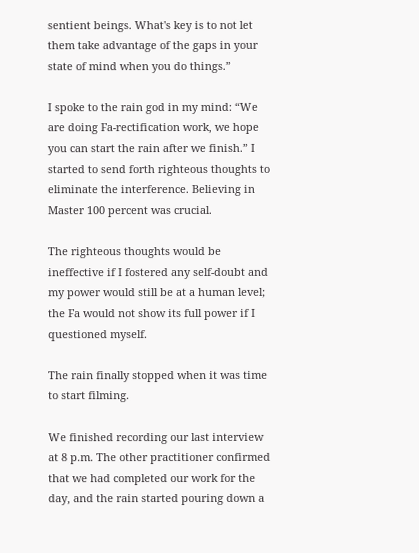sentient beings. What's key is to not let them take advantage of the gaps in your state of mind when you do things.”

I spoke to the rain god in my mind: “We are doing Fa-rectification work, we hope you can start the rain after we finish.” I started to send forth righteous thoughts to eliminate the interference. Believing in Master 100 percent was crucial.

The righteous thoughts would be ineffective if I fostered any self-doubt and my power would still be at a human level; the Fa would not show its full power if I questioned myself.

The rain finally stopped when it was time to start filming.

We finished recording our last interview at 8 p.m. The other practitioner confirmed that we had completed our work for the day, and the rain started pouring down a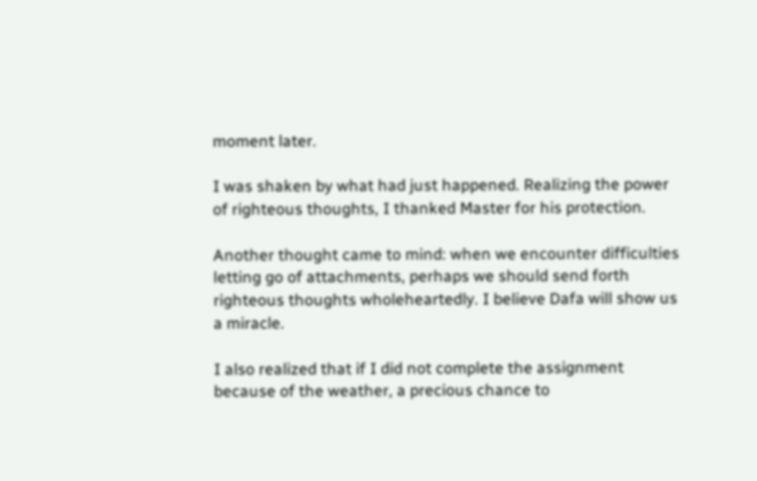moment later.

I was shaken by what had just happened. Realizing the power of righteous thoughts, I thanked Master for his protection.

Another thought came to mind: when we encounter difficulties letting go of attachments, perhaps we should send forth righteous thoughts wholeheartedly. I believe Dafa will show us a miracle.

I also realized that if I did not complete the assignment because of the weather, a precious chance to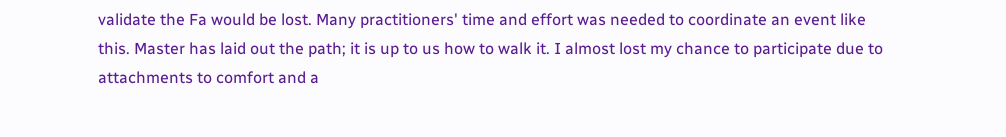validate the Fa would be lost. Many practitioners' time and effort was needed to coordinate an event like this. Master has laid out the path; it is up to us how to walk it. I almost lost my chance to participate due to attachments to comfort and a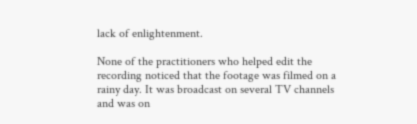lack of enlightenment.

None of the practitioners who helped edit the recording noticed that the footage was filmed on a rainy day. It was broadcast on several TV channels and was on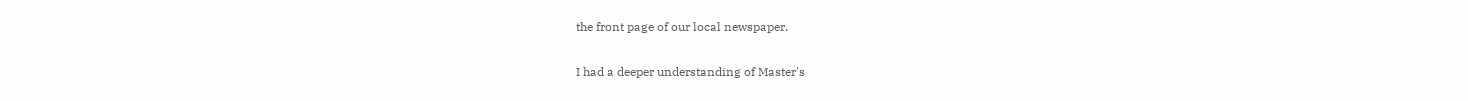the front page of our local newspaper.

I had a deeper understanding of Master's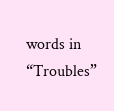words in “Troubles”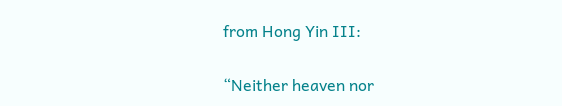from Hong Yin III:

“Neither heaven nor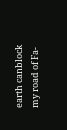earth canblock my road of Fa-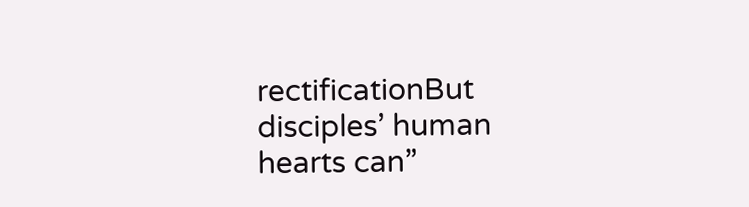rectificationBut disciples’ human hearts can”